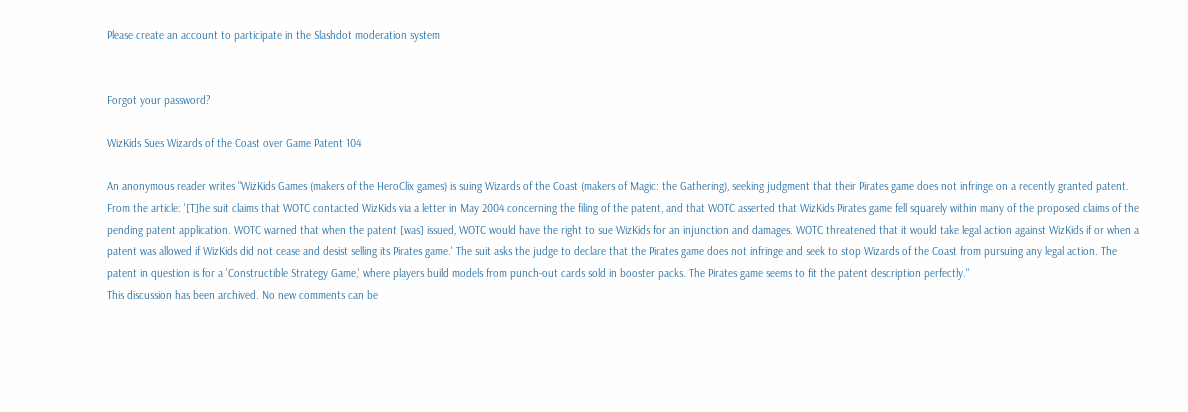Please create an account to participate in the Slashdot moderation system


Forgot your password?

WizKids Sues Wizards of the Coast over Game Patent 104

An anonymous reader writes "WizKids Games (makers of the HeroClix games) is suing Wizards of the Coast (makers of Magic: the Gathering), seeking judgment that their Pirates game does not infringe on a recently granted patent. From the article: '[T]he suit claims that WOTC contacted WizKids via a letter in May 2004 concerning the filing of the patent, and that WOTC asserted that WizKids Pirates game fell squarely within many of the proposed claims of the pending patent application. WOTC warned that when the patent [was] issued, WOTC would have the right to sue WizKids for an injunction and damages. WOTC threatened that it would take legal action against WizKids if or when a patent was allowed if WizKids did not cease and desist selling its Pirates game.' The suit asks the judge to declare that the Pirates game does not infringe and seek to stop Wizards of the Coast from pursuing any legal action. The patent in question is for a 'Constructible Strategy Game,' where players build models from punch-out cards sold in booster packs. The Pirates game seems to fit the patent description perfectly."
This discussion has been archived. No new comments can be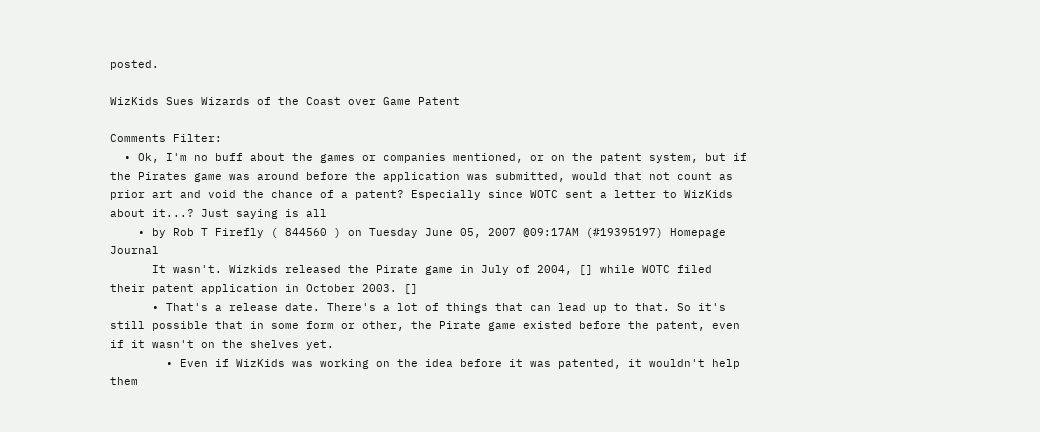posted.

WizKids Sues Wizards of the Coast over Game Patent

Comments Filter:
  • Ok, I'm no buff about the games or companies mentioned, or on the patent system, but if the Pirates game was around before the application was submitted, would that not count as prior art and void the chance of a patent? Especially since WOTC sent a letter to WizKids about it...? Just saying is all
    • by Rob T Firefly ( 844560 ) on Tuesday June 05, 2007 @09:17AM (#19395197) Homepage Journal
      It wasn't. Wizkids released the Pirate game in July of 2004, [] while WOTC filed their patent application in October 2003. []
      • That's a release date. There's a lot of things that can lead up to that. So it's still possible that in some form or other, the Pirate game existed before the patent, even if it wasn't on the shelves yet.
        • Even if WizKids was working on the idea before it was patented, it wouldn't help them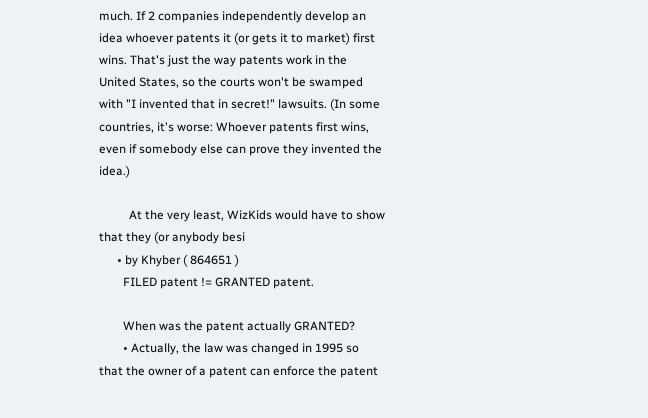much. If 2 companies independently develop an idea whoever patents it (or gets it to market) first wins. That's just the way patents work in the United States, so the courts won't be swamped with "I invented that in secret!" lawsuits. (In some countries, it's worse: Whoever patents first wins, even if somebody else can prove they invented the idea.)

          At the very least, WizKids would have to show that they (or anybody besi
      • by Khyber ( 864651 )
        FILED patent != GRANTED patent.

        When was the patent actually GRANTED?
        • Actually, the law was changed in 1995 so that the owner of a patent can enforce the patent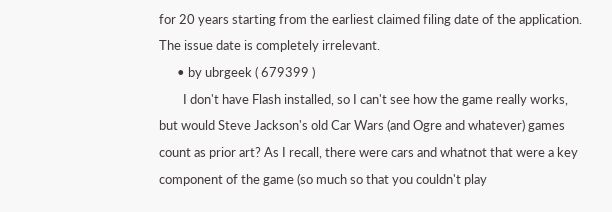for 20 years starting from the earliest claimed filing date of the application. The issue date is completely irrelevant.
      • by ubrgeek ( 679399 )
        I don't have Flash installed, so I can't see how the game really works, but would Steve Jackson's old Car Wars (and Ogre and whatever) games count as prior art? As I recall, there were cars and whatnot that were a key component of the game (so much so that you couldn't play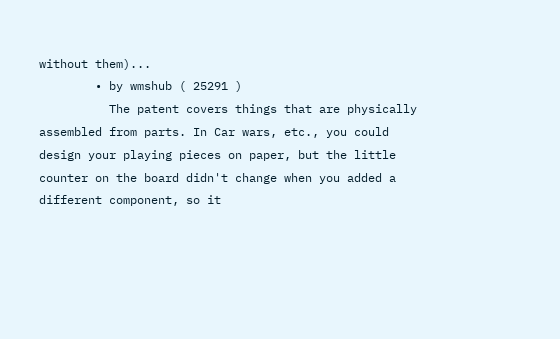without them)...
        • by wmshub ( 25291 )
          The patent covers things that are physically assembled from parts. In Car wars, etc., you could design your playing pieces on paper, but the little counter on the board didn't change when you added a different component, so it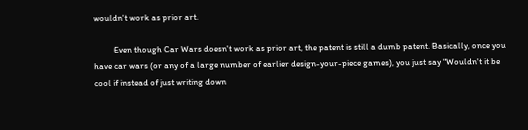wouldn't work as prior art.

          Even though Car Wars doesn't work as prior art, the patent is still a dumb patent. Basically, once you have car wars (or any of a large number of earlier design-your-piece games), you just say "Wouldn't it be cool if instead of just writing down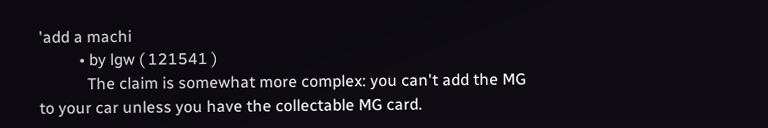'add a machi
          • by lgw ( 121541 )
            The claim is somewhat more complex: you can't add the MG to your car unless you have the collectable MG card.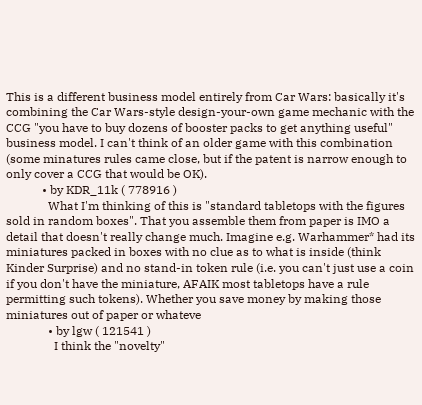This is a different business model entirely from Car Wars: basically it's combining the Car Wars-style design-your-own game mechanic with the CCG "you have to buy dozens of booster packs to get anything useful" business model. I can't think of an older game with this combination (some minatures rules came close, but if the patent is narrow enough to only cover a CCG that would be OK).
            • by KDR_11k ( 778916 )
              What I'm thinking of this is "standard tabletops with the figures sold in random boxes". That you assemble them from paper is IMO a detail that doesn't really change much. Imagine e.g. Warhammer* had its miniatures packed in boxes with no clue as to what is inside (think Kinder Surprise) and no stand-in token rule (i.e. you can't just use a coin if you don't have the miniature, AFAIK most tabletops have a rule permitting such tokens). Whether you save money by making those miniatures out of paper or whateve
              • by lgw ( 121541 )
                I think the "novelty"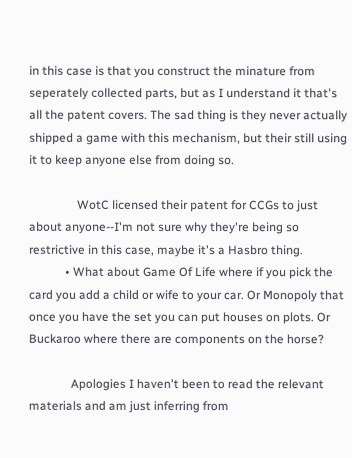in this case is that you construct the minature from seperately collected parts, but as I understand it that's all the patent covers. The sad thing is they never actually shipped a game with this mechanism, but their still using it to keep anyone else from doing so.

                WotC licensed their patent for CCGs to just about anyone--I'm not sure why they're being so restrictive in this case, maybe it's a Hasbro thing.
            • What about Game Of Life where if you pick the card you add a child or wife to your car. Or Monopoly that once you have the set you can put houses on plots. Or Buckaroo where there are components on the horse?

              Apologies I haven't been to read the relevant materials and am just inferring from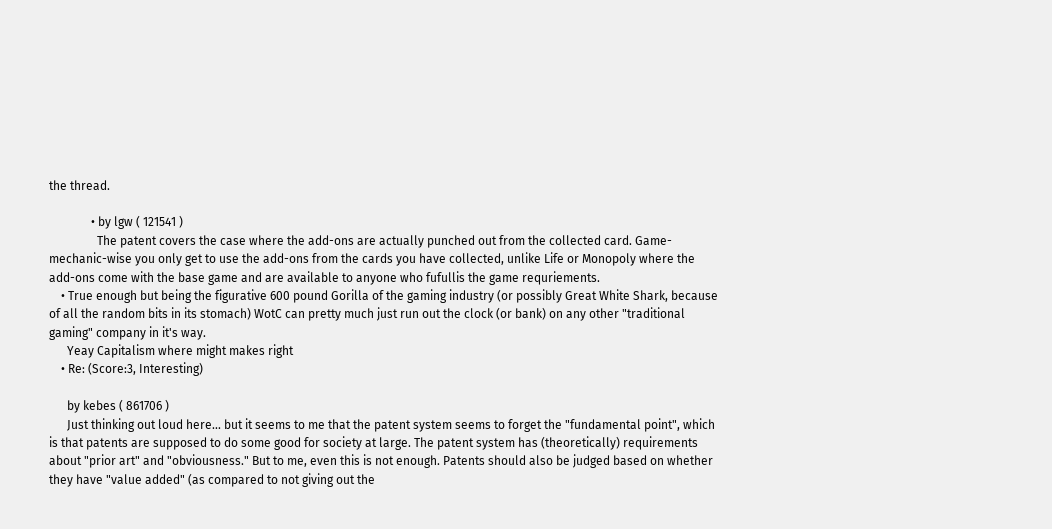the thread.

              • by lgw ( 121541 )
                The patent covers the case where the add-ons are actually punched out from the collected card. Game-mechanic-wise you only get to use the add-ons from the cards you have collected, unlike Life or Monopoly where the add-ons come with the base game and are available to anyone who fufullis the game requriements.
    • True enough but being the figurative 600 pound Gorilla of the gaming industry (or possibly Great White Shark, because of all the random bits in its stomach) WotC can pretty much just run out the clock (or bank) on any other "traditional gaming" company in it's way.
      Yeay Capitalism where might makes right
    • Re: (Score:3, Interesting)

      by kebes ( 861706 )
      Just thinking out loud here... but it seems to me that the patent system seems to forget the "fundamental point", which is that patents are supposed to do some good for society at large. The patent system has (theoretically) requirements about "prior art" and "obviousness." But to me, even this is not enough. Patents should also be judged based on whether they have "value added" (as compared to not giving out the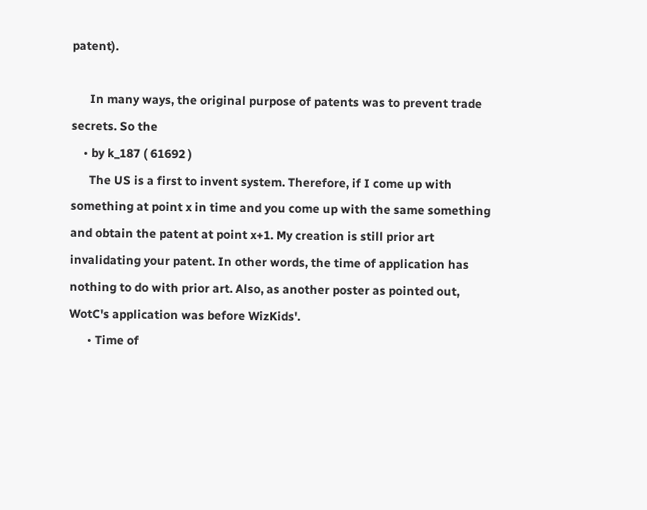patent).

      In many ways, the original purpose of patents was to prevent trade secrets. So the
    • by k_187 ( 61692 )
      The US is a first to invent system. Therefore, if I come up with something at point x in time and you come up with the same something and obtain the patent at point x+1. My creation is still prior art invalidating your patent. In other words, the time of application has nothing to do with prior art. Also, as another poster as pointed out, WotC's application was before WizKids'.
      • Time of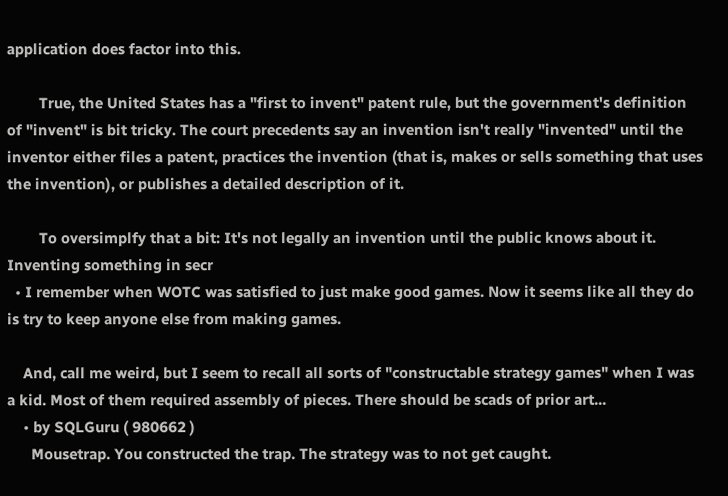application does factor into this.

        True, the United States has a "first to invent" patent rule, but the government's definition of "invent" is bit tricky. The court precedents say an invention isn't really "invented" until the inventor either files a patent, practices the invention (that is, makes or sells something that uses the invention), or publishes a detailed description of it.

        To oversimplfy that a bit: It's not legally an invention until the public knows about it. Inventing something in secr
  • I remember when WOTC was satisfied to just make good games. Now it seems like all they do is try to keep anyone else from making games.

    And, call me weird, but I seem to recall all sorts of "constructable strategy games" when I was a kid. Most of them required assembly of pieces. There should be scads of prior art...
    • by SQLGuru ( 980662 )
      Mousetrap. You constructed the trap. The strategy was to not get caught.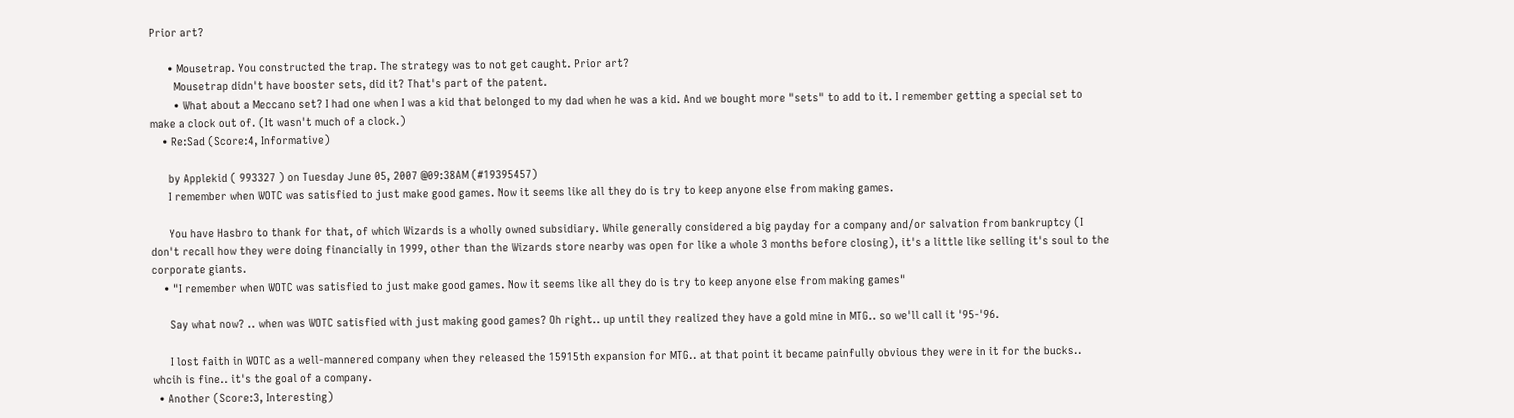Prior art?

      • Mousetrap. You constructed the trap. The strategy was to not get caught. Prior art?
        Mousetrap didn't have booster sets, did it? That's part of the patent.
        • What about a Meccano set? I had one when I was a kid that belonged to my dad when he was a kid. And we bought more "sets" to add to it. I remember getting a special set to make a clock out of. (It wasn't much of a clock.)
    • Re:Sad (Score:4, Informative)

      by Applekid ( 993327 ) on Tuesday June 05, 2007 @09:38AM (#19395457)
      I remember when WOTC was satisfied to just make good games. Now it seems like all they do is try to keep anyone else from making games.

      You have Hasbro to thank for that, of which Wizards is a wholly owned subsidiary. While generally considered a big payday for a company and/or salvation from bankruptcy (I don't recall how they were doing financially in 1999, other than the Wizards store nearby was open for like a whole 3 months before closing), it's a little like selling it's soul to the corporate giants.
    • "I remember when WOTC was satisfied to just make good games. Now it seems like all they do is try to keep anyone else from making games"

      Say what now? .. when was WOTC satisfied with just making good games? Oh right.. up until they realized they have a gold mine in MTG.. so we'll call it '95-'96.

      I lost faith in WOTC as a well-mannered company when they released the 15915th expansion for MTG.. at that point it became painfully obvious they were in it for the bucks.. whcih is fine.. it's the goal of a company.
  • Another (Score:3, Interesting)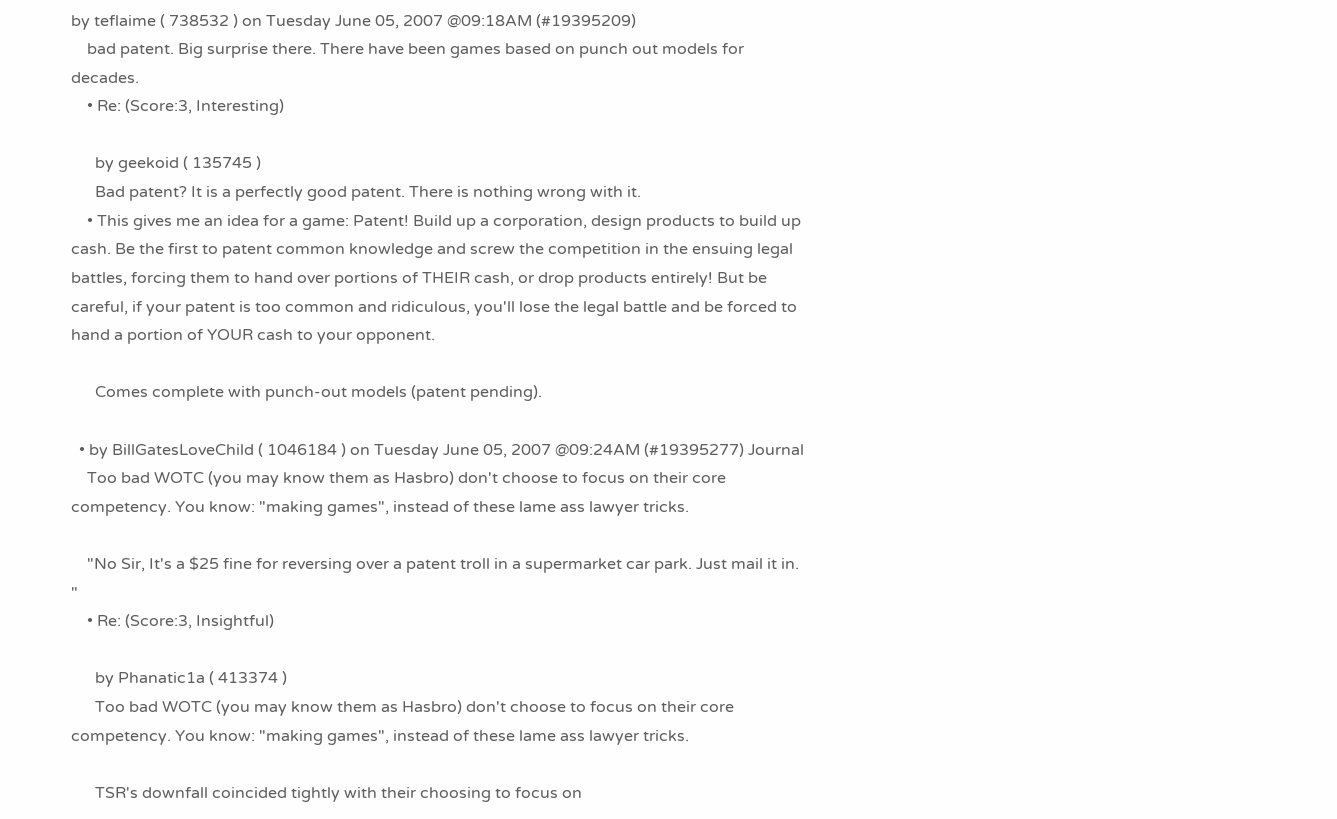by teflaime ( 738532 ) on Tuesday June 05, 2007 @09:18AM (#19395209)
    bad patent. Big surprise there. There have been games based on punch out models for decades.
    • Re: (Score:3, Interesting)

      by geekoid ( 135745 )
      Bad patent? It is a perfectly good patent. There is nothing wrong with it.
    • This gives me an idea for a game: Patent! Build up a corporation, design products to build up cash. Be the first to patent common knowledge and screw the competition in the ensuing legal battles, forcing them to hand over portions of THEIR cash, or drop products entirely! But be careful, if your patent is too common and ridiculous, you'll lose the legal battle and be forced to hand a portion of YOUR cash to your opponent.

      Comes complete with punch-out models (patent pending).

  • by BillGatesLoveChild ( 1046184 ) on Tuesday June 05, 2007 @09:24AM (#19395277) Journal
    Too bad WOTC (you may know them as Hasbro) don't choose to focus on their core competency. You know: "making games", instead of these lame ass lawyer tricks.

    "No Sir, It's a $25 fine for reversing over a patent troll in a supermarket car park. Just mail it in. "
    • Re: (Score:3, Insightful)

      by Phanatic1a ( 413374 )
      Too bad WOTC (you may know them as Hasbro) don't choose to focus on their core competency. You know: "making games", instead of these lame ass lawyer tricks.

      TSR's downfall coincided tightly with their choosing to focus on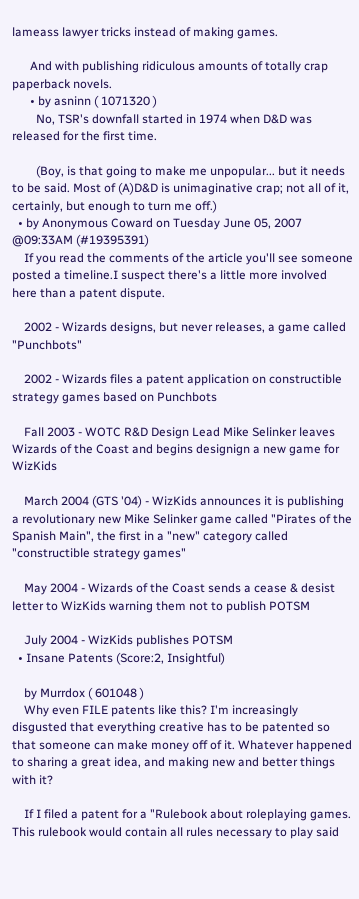lameass lawyer tricks instead of making games.

      And with publishing ridiculous amounts of totally crap paperback novels.
      • by asninn ( 1071320 )
        No, TSR's downfall started in 1974 when D&D was released for the first time.

        (Boy, is that going to make me unpopular... but it needs to be said. Most of (A)D&D is unimaginative crap; not all of it, certainly, but enough to turn me off.)
  • by Anonymous Coward on Tuesday June 05, 2007 @09:33AM (#19395391)
    If you read the comments of the article you'll see someone posted a timeline.I suspect there's a little more involved here than a patent dispute.

    2002 - Wizards designs, but never releases, a game called "Punchbots"

    2002 - Wizards files a patent application on constructible strategy games based on Punchbots

    Fall 2003 - WOTC R&D Design Lead Mike Selinker leaves Wizards of the Coast and begins designign a new game for WizKids

    March 2004 (GTS '04) - WizKids announces it is publishing a revolutionary new Mike Selinker game called "Pirates of the Spanish Main", the first in a "new" category called "constructible strategy games"

    May 2004 - Wizards of the Coast sends a cease & desist letter to WizKids warning them not to publish POTSM

    July 2004 - WizKids publishes POTSM
  • Insane Patents (Score:2, Insightful)

    by Murrdox ( 601048 )
    Why even FILE patents like this? I'm increasingly disgusted that everything creative has to be patented so that someone can make money off of it. Whatever happened to sharing a great idea, and making new and better things with it?

    If I filed a patent for a "Rulebook about roleplaying games. This rulebook would contain all rules necessary to play said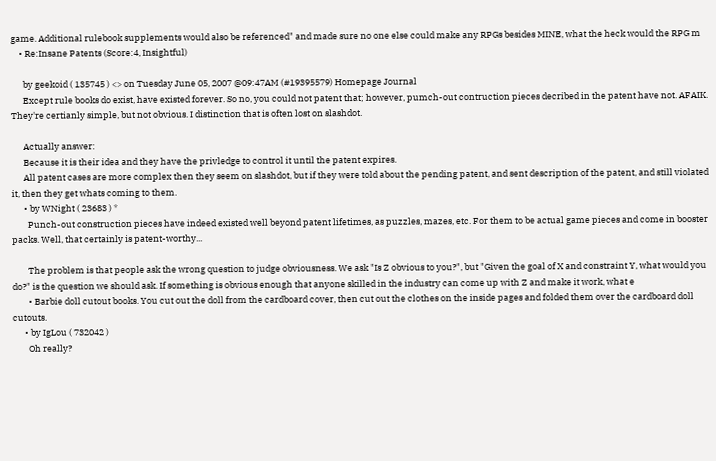game. Additional rulebook supplements would also be referenced" and made sure no one else could make any RPGs besides MINE, what the heck would the RPG m
    • Re:Insane Patents (Score:4, Insightful)

      by geekoid ( 135745 ) <> on Tuesday June 05, 2007 @09:47AM (#19395579) Homepage Journal
      Except rule books do exist, have existed forever. So no, you could not patent that; however, pumch-out contruction pieces decribed in the patent have not. AFAIK. They're certianly simple, but not obvious. I distinction that is often lost on slashdot.

      Actually answer:
      Because it is their idea and they have the privledge to control it until the patent expires.
      All patent cases are more complex then they seem on slashdot, but if they were told about the pending patent, and sent description of the patent, and still violated it, then they get whats coming to them.
      • by WNight ( 23683 ) *
        Punch-out construction pieces have indeed existed well beyond patent lifetimes, as puzzles, mazes, etc. For them to be actual game pieces and come in booster packs. Well, that certainly is patent-worthy...

        The problem is that people ask the wrong question to judge obviousness. We ask "Is Z obvious to you?", but "Given the goal of X and constraint Y, what would you do?" is the question we should ask. If something is obvious enough that anyone skilled in the industry can come up with Z and make it work, what e
        • Barbie doll cutout books. You cut out the doll from the cardboard cover, then cut out the clothes on the inside pages and folded them over the cardboard doll cutouts.
      • by IgLou ( 732042 )
        Oh really?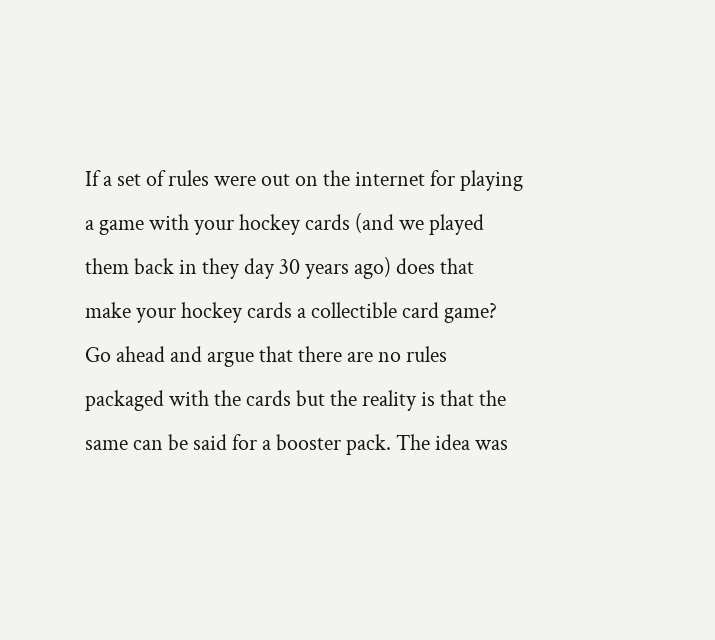If a set of rules were out on the internet for playing a game with your hockey cards (and we played them back in they day 30 years ago) does that make your hockey cards a collectible card game? Go ahead and argue that there are no rules packaged with the cards but the reality is that the same can be said for a booster pack. The idea was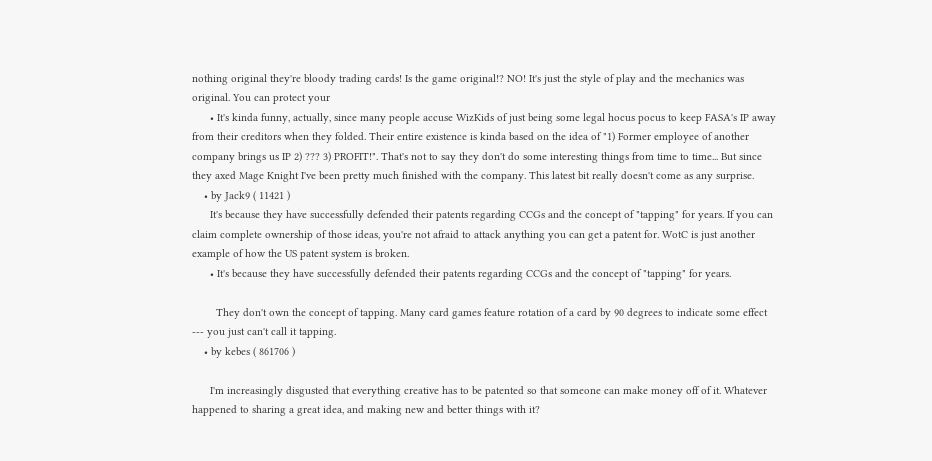nothing original they're bloody trading cards! Is the game original!? NO! It's just the style of play and the mechanics was original. You can protect your
      • It's kinda funny, actually, since many people accuse WizKids of just being some legal hocus pocus to keep FASA's IP away from their creditors when they folded. Their entire existence is kinda based on the idea of "1) Former employee of another company brings us IP 2) ??? 3) PROFIT!". That's not to say they don't do some interesting things from time to time... But since they axed Mage Knight I've been pretty much finished with the company. This latest bit really doesn't come as any surprise.
    • by Jack9 ( 11421 )
      It's because they have successfully defended their patents regarding CCGs and the concept of "tapping" for years. If you can claim complete ownership of those ideas, you're not afraid to attack anything you can get a patent for. WotC is just another example of how the US patent system is broken.
      • It's because they have successfully defended their patents regarding CCGs and the concept of "tapping" for years.

        They don't own the concept of tapping. Many card games feature rotation of a card by 90 degrees to indicate some effect --- you just can't call it tapping.
    • by kebes ( 861706 )

      I'm increasingly disgusted that everything creative has to be patented so that someone can make money off of it. Whatever happened to sharing a great idea, and making new and better things with it?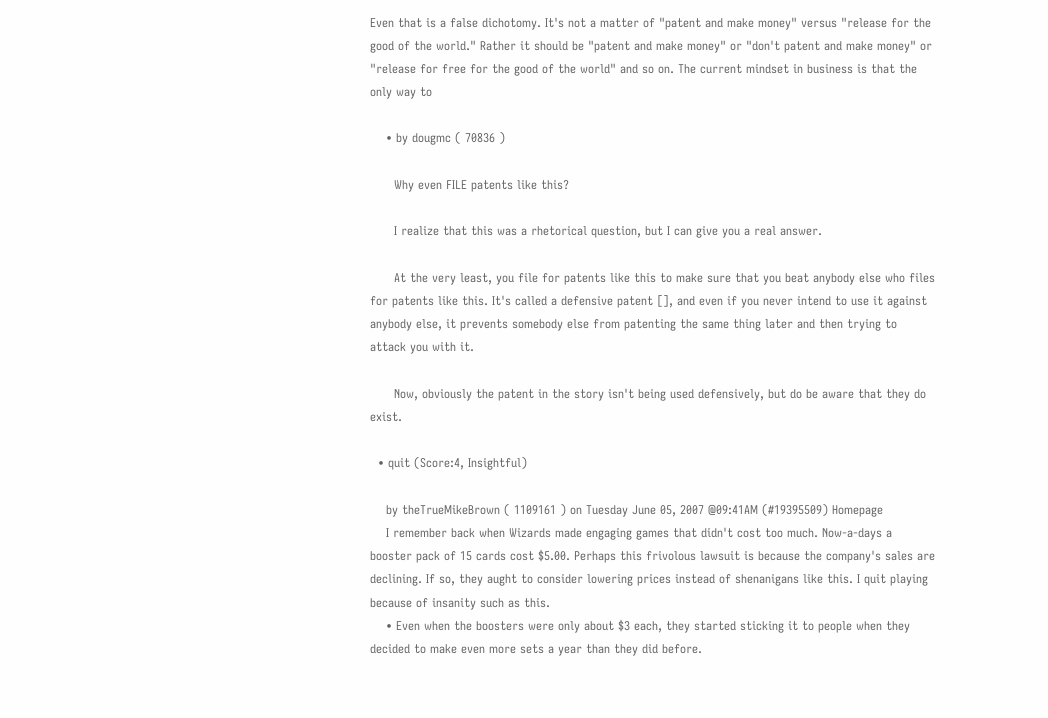Even that is a false dichotomy. It's not a matter of "patent and make money" versus "release for the good of the world." Rather it should be "patent and make money" or "don't patent and make money" or "release for free for the good of the world" and so on. The current mindset in business is that the only way to

    • by dougmc ( 70836 )

      Why even FILE patents like this?

      I realize that this was a rhetorical question, but I can give you a real answer.

      At the very least, you file for patents like this to make sure that you beat anybody else who files for patents like this. It's called a defensive patent [], and even if you never intend to use it against anybody else, it prevents somebody else from patenting the same thing later and then trying to attack you with it.

      Now, obviously the patent in the story isn't being used defensively, but do be aware that they do exist.

  • quit (Score:4, Insightful)

    by theTrueMikeBrown ( 1109161 ) on Tuesday June 05, 2007 @09:41AM (#19395509) Homepage
    I remember back when Wizards made engaging games that didn't cost too much. Now-a-days a booster pack of 15 cards cost $5.00. Perhaps this frivolous lawsuit is because the company's sales are declining. If so, they aught to consider lowering prices instead of shenanigans like this. I quit playing because of insanity such as this.
    • Even when the boosters were only about $3 each, they started sticking it to people when they decided to make even more sets a year than they did before.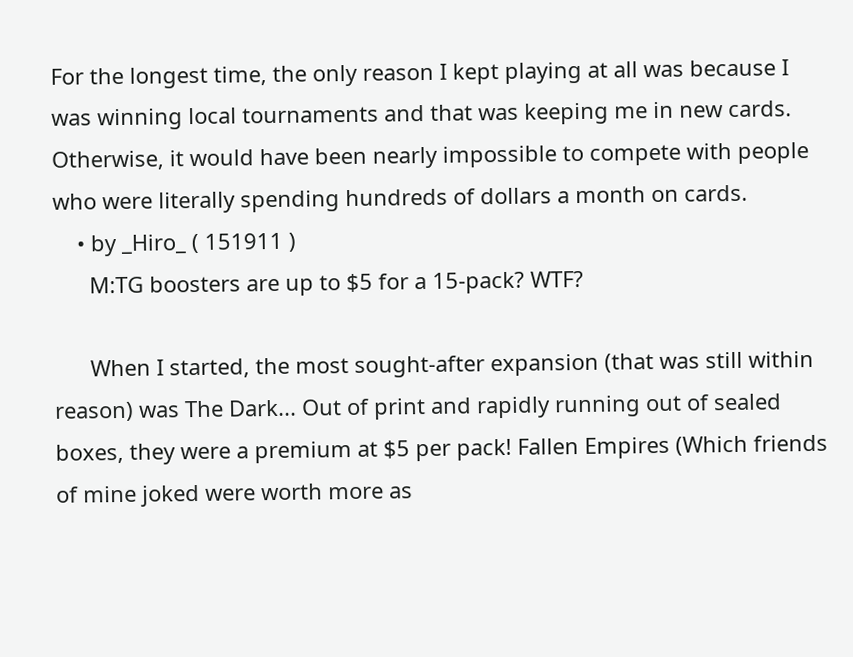For the longest time, the only reason I kept playing at all was because I was winning local tournaments and that was keeping me in new cards. Otherwise, it would have been nearly impossible to compete with people who were literally spending hundreds of dollars a month on cards.
    • by _Hiro_ ( 151911 )
      M:TG boosters are up to $5 for a 15-pack? WTF?

      When I started, the most sought-after expansion (that was still within reason) was The Dark... Out of print and rapidly running out of sealed boxes, they were a premium at $5 per pack! Fallen Empires (Which friends of mine joked were worth more as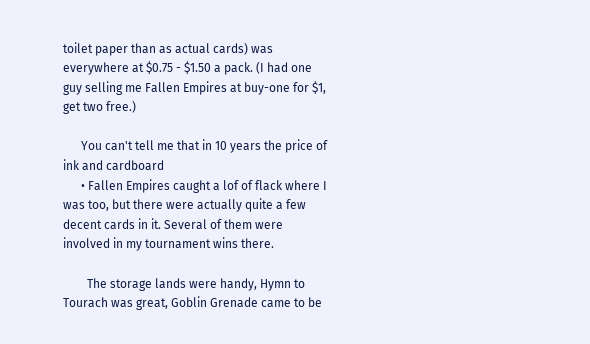toilet paper than as actual cards) was everywhere at $0.75 - $1.50 a pack. (I had one guy selling me Fallen Empires at buy-one for $1, get two free.)

      You can't tell me that in 10 years the price of ink and cardboard
      • Fallen Empires caught a lof of flack where I was too, but there were actually quite a few decent cards in it. Several of them were involved in my tournament wins there.

        The storage lands were handy, Hymn to Tourach was great, Goblin Grenade came to be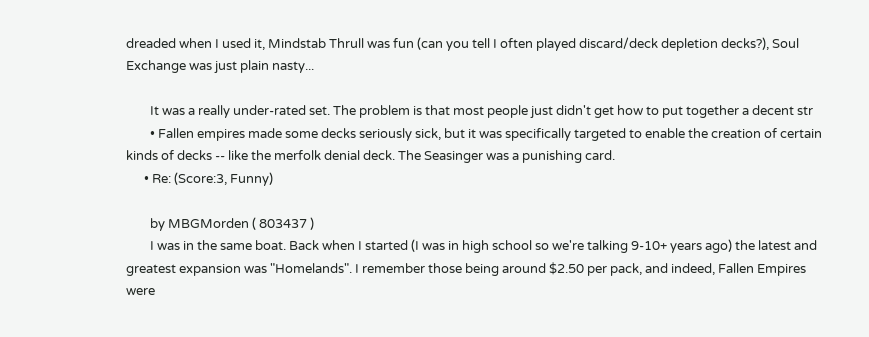dreaded when I used it, Mindstab Thrull was fun (can you tell I often played discard/deck depletion decks?), Soul Exchange was just plain nasty...

        It was a really under-rated set. The problem is that most people just didn't get how to put together a decent str
        • Fallen empires made some decks seriously sick, but it was specifically targeted to enable the creation of certain kinds of decks -- like the merfolk denial deck. The Seasinger was a punishing card.
      • Re: (Score:3, Funny)

        by MBGMorden ( 803437 )
        I was in the same boat. Back when I started (I was in high school so we're talking 9-10+ years ago) the latest and greatest expansion was "Homelands". I remember those being around $2.50 per pack, and indeed, Fallen Empires were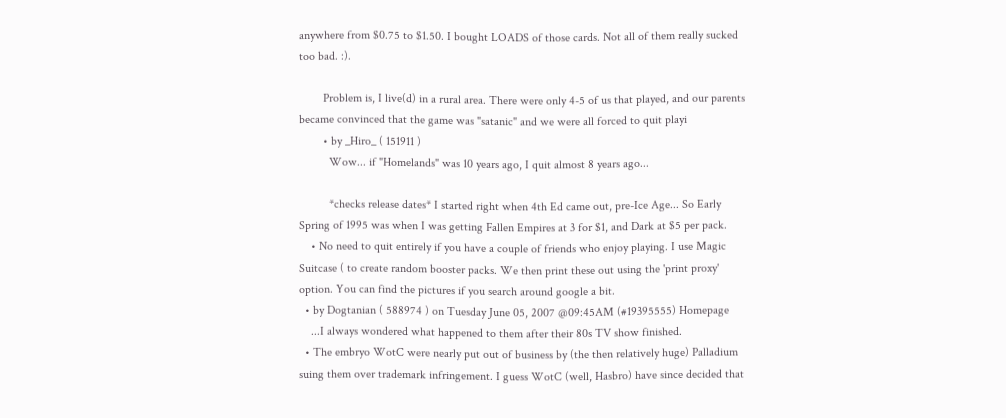anywhere from $0.75 to $1.50. I bought LOADS of those cards. Not all of them really sucked too bad. :).

        Problem is, I live(d) in a rural area. There were only 4-5 of us that played, and our parents became convinced that the game was "satanic" and we were all forced to quit playi
        • by _Hiro_ ( 151911 )
          Wow... if "Homelands" was 10 years ago, I quit almost 8 years ago...

          *checks release dates* I started right when 4th Ed came out, pre-Ice Age... So Early Spring of 1995 was when I was getting Fallen Empires at 3 for $1, and Dark at $5 per pack.
    • No need to quit entirely if you have a couple of friends who enjoy playing. I use Magic Suitcase ( to create random booster packs. We then print these out using the 'print proxy' option. You can find the pictures if you search around google a bit.
  • by Dogtanian ( 588974 ) on Tuesday June 05, 2007 @09:45AM (#19395555) Homepage
    ...I always wondered what happened to them after their 80s TV show finished.
  • The embryo WotC were nearly put out of business by (the then relatively huge) Palladium suing them over trademark infringement. I guess WotC (well, Hasbro) have since decided that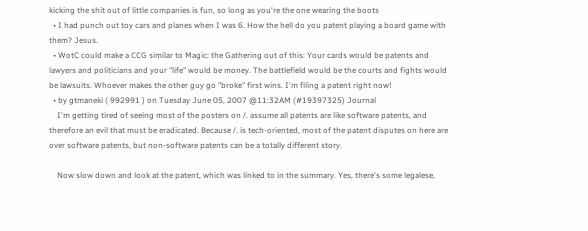kicking the shit out of little companies is fun, so long as you're the one wearing the boots
  • I had punch out toy cars and planes when I was 6. How the hell do you patent playing a board game with them? Jesus.
  • WotC could make a CCG similar to Magic: the Gathering out of this: Your cards would be patents and lawyers and politicians and your "life" would be money. The battlefield would be the courts and fights would be lawsuits. Whoever makes the other guy go "broke" first wins. I'm filing a patent right now!
  • by gtmaneki ( 992991 ) on Tuesday June 05, 2007 @11:32AM (#19397325) Journal
    I'm getting tired of seeing most of the posters on /. assume all patents are like software patents, and therefore an evil that must be eradicated. Because /. is tech-oriented, most of the patent disputes on here are over software patents, but non-software patents can be a totally different story.

    Now slow down and look at the patent, which was linked to in the summary. Yes, there's some legalese,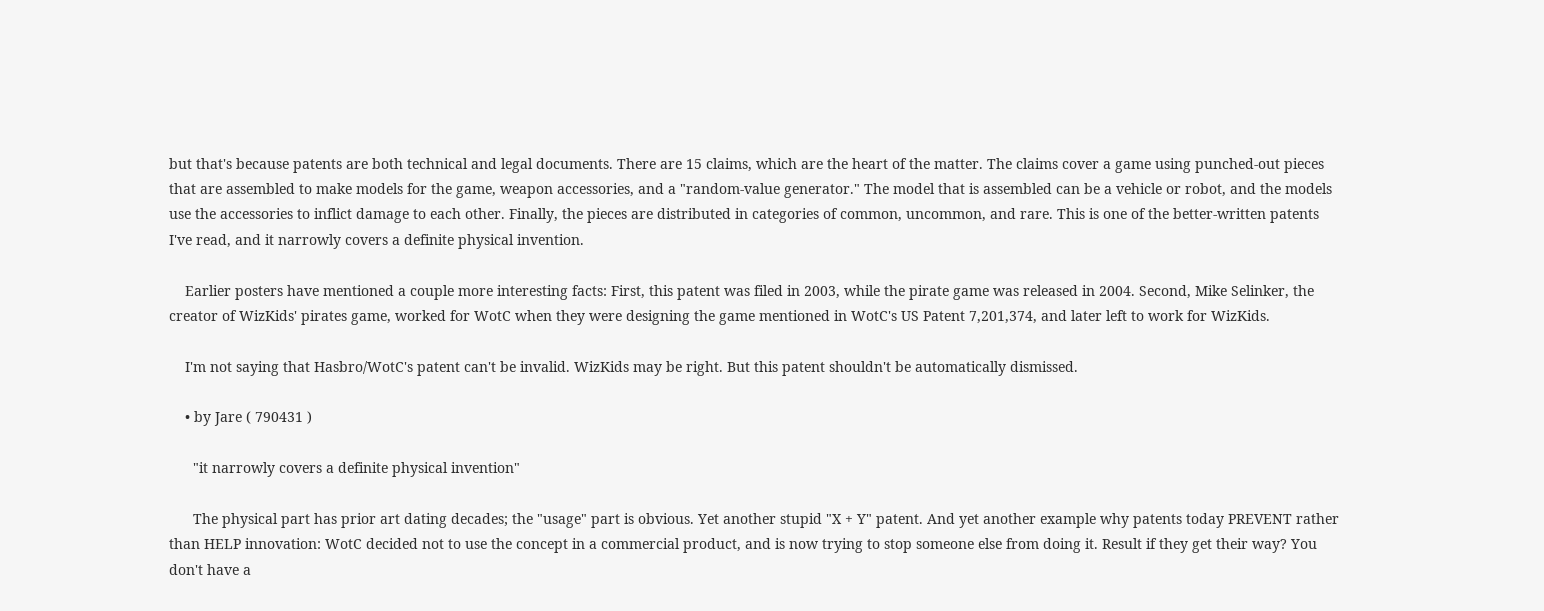but that's because patents are both technical and legal documents. There are 15 claims, which are the heart of the matter. The claims cover a game using punched-out pieces that are assembled to make models for the game, weapon accessories, and a "random-value generator." The model that is assembled can be a vehicle or robot, and the models use the accessories to inflict damage to each other. Finally, the pieces are distributed in categories of common, uncommon, and rare. This is one of the better-written patents I've read, and it narrowly covers a definite physical invention.

    Earlier posters have mentioned a couple more interesting facts: First, this patent was filed in 2003, while the pirate game was released in 2004. Second, Mike Selinker, the creator of WizKids' pirates game, worked for WotC when they were designing the game mentioned in WotC's US Patent 7,201,374, and later left to work for WizKids.

    I'm not saying that Hasbro/WotC's patent can't be invalid. WizKids may be right. But this patent shouldn't be automatically dismissed.

    • by Jare ( 790431 )

      "it narrowly covers a definite physical invention"

      The physical part has prior art dating decades; the "usage" part is obvious. Yet another stupid "X + Y" patent. And yet another example why patents today PREVENT rather than HELP innovation: WotC decided not to use the concept in a commercial product, and is now trying to stop someone else from doing it. Result if they get their way? You don't have a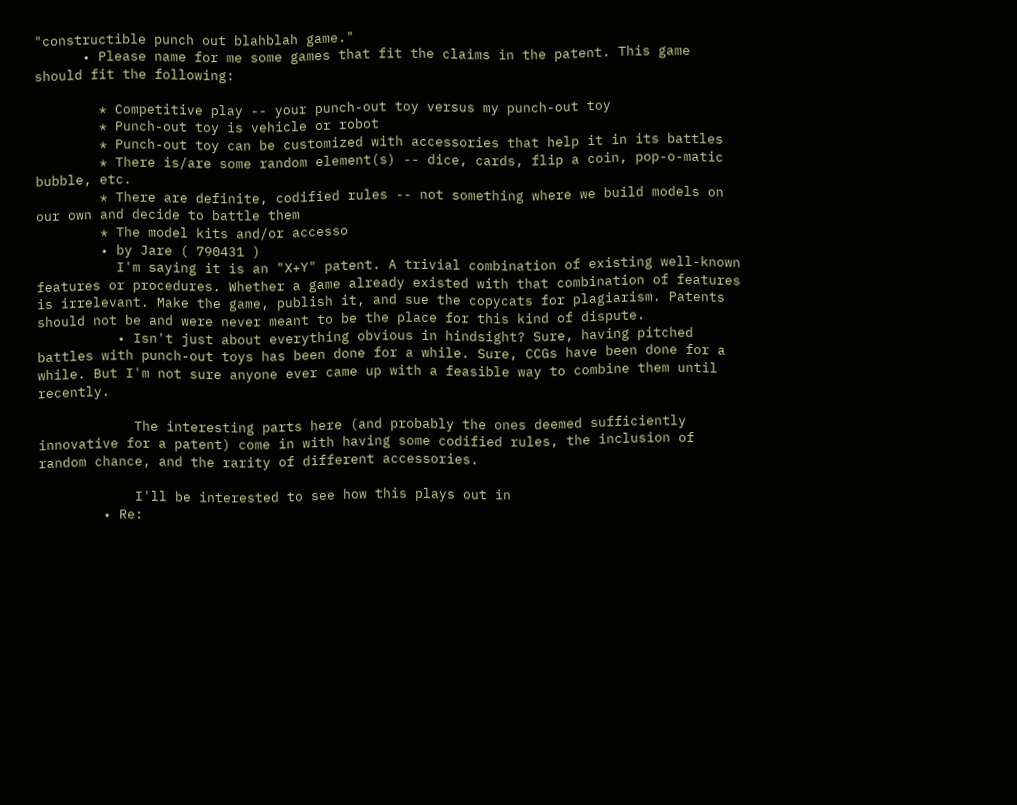"constructible punch out blahblah game."
      • Please name for me some games that fit the claims in the patent. This game should fit the following:

        * Competitive play -- your punch-out toy versus my punch-out toy
        * Punch-out toy is vehicle or robot
        * Punch-out toy can be customized with accessories that help it in its battles
        * There is/are some random element(s) -- dice, cards, flip a coin, pop-o-matic bubble, etc.
        * There are definite, codified rules -- not something where we build models on our own and decide to battle them
        * The model kits and/or accesso
        • by Jare ( 790431 )
          I'm saying it is an "X+Y" patent. A trivial combination of existing well-known features or procedures. Whether a game already existed with that combination of features is irrelevant. Make the game, publish it, and sue the copycats for plagiarism. Patents should not be and were never meant to be the place for this kind of dispute.
          • Isn't just about everything obvious in hindsight? Sure, having pitched battles with punch-out toys has been done for a while. Sure, CCGs have been done for a while. But I'm not sure anyone ever came up with a feasible way to combine them until recently.

            The interesting parts here (and probably the ones deemed sufficiently innovative for a patent) come in with having some codified rules, the inclusion of random chance, and the rarity of different accessories.

            I'll be interested to see how this plays out in
        • Re: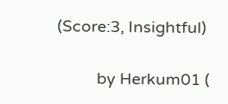(Score:3, Insightful)

          by Herkum01 (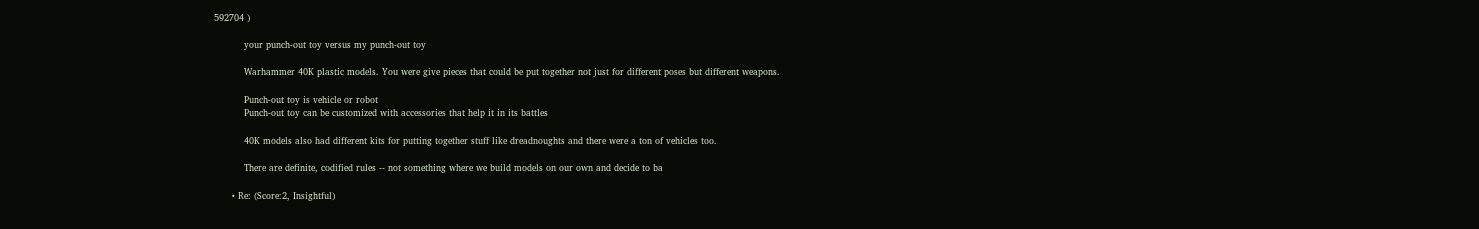592704 )

          your punch-out toy versus my punch-out toy

          Warhammer 40K plastic models. You were give pieces that could be put together not just for different poses but different weapons.

          Punch-out toy is vehicle or robot
          Punch-out toy can be customized with accessories that help it in its battles

          40K models also had different kits for putting together stuff like dreadnoughts and there were a ton of vehicles too.

          There are definite, codified rules -- not something where we build models on our own and decide to ba

      • Re: (Score:2, Insightful)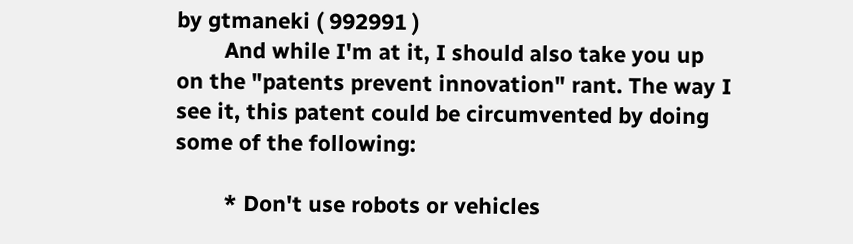by gtmaneki ( 992991 )
        And while I'm at it, I should also take you up on the "patents prevent innovation" rant. The way I see it, this patent could be circumvented by doing some of the following:

        * Don't use robots or vehicles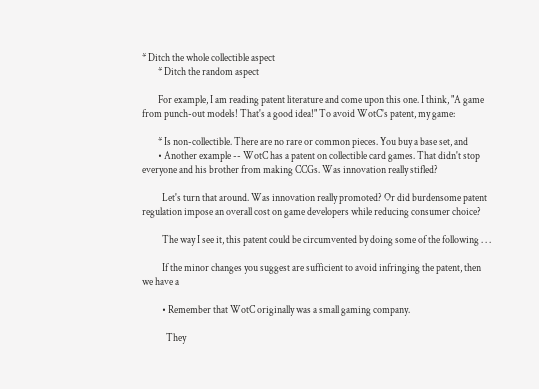* Ditch the whole collectible aspect
        * Ditch the random aspect

        For example, I am reading patent literature and come upon this one. I think, "A game from punch-out models! That's a good idea!" To avoid WotC's patent, my game:

        * Is non-collectible. There are no rare or common pieces. You buy a base set, and
        • Another example -- WotC has a patent on collectible card games. That didn't stop everyone and his brother from making CCGs. Was innovation really stifled?

          Let's turn that around. Was innovation really promoted? Or did burdensome patent regulation impose an overall cost on game developers while reducing consumer choice?

          The way I see it, this patent could be circumvented by doing some of the following . . .

          If the minor changes you suggest are sufficient to avoid infringing the patent, then we have a

          • Remember that WotC originally was a small gaming company.

            They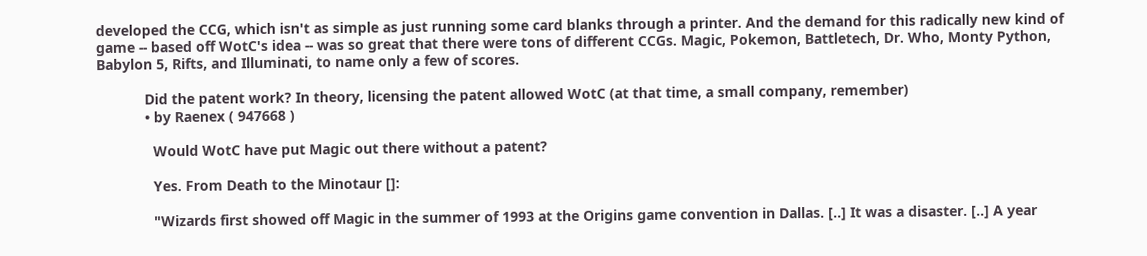developed the CCG, which isn't as simple as just running some card blanks through a printer. And the demand for this radically new kind of game -- based off WotC's idea -- was so great that there were tons of different CCGs. Magic, Pokemon, Battletech, Dr. Who, Monty Python, Babylon 5, Rifts, and Illuminati, to name only a few of scores.

            Did the patent work? In theory, licensing the patent allowed WotC (at that time, a small company, remember)
            • by Raenex ( 947668 )

              Would WotC have put Magic out there without a patent?

              Yes. From Death to the Minotaur []:

              "Wizards first showed off Magic in the summer of 1993 at the Origins game convention in Dallas. [..] It was a disaster. [..] A year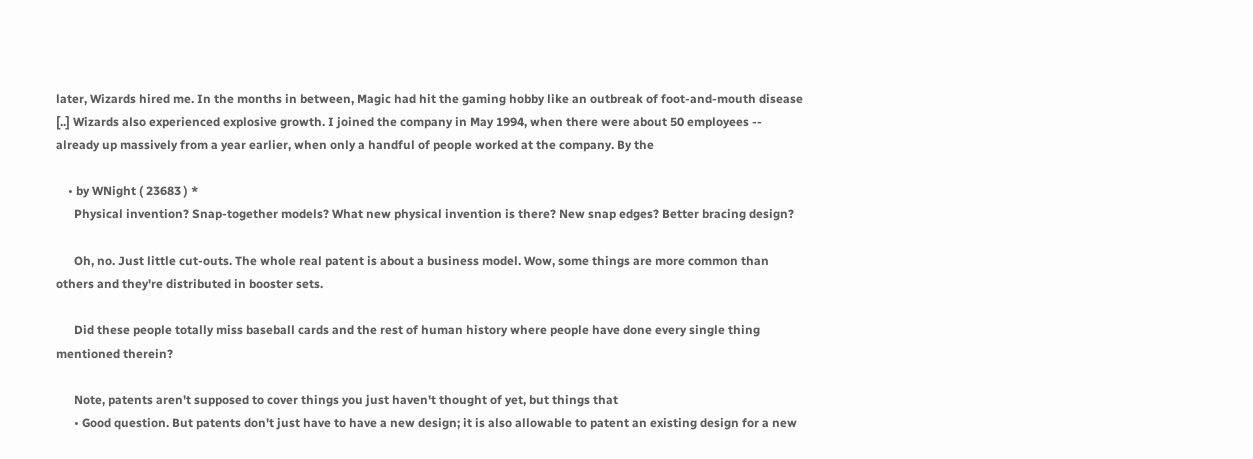later, Wizards hired me. In the months in between, Magic had hit the gaming hobby like an outbreak of foot-and-mouth disease [..] Wizards also experienced explosive growth. I joined the company in May 1994, when there were about 50 employees -- already up massively from a year earlier, when only a handful of people worked at the company. By the

    • by WNight ( 23683 ) *
      Physical invention? Snap-together models? What new physical invention is there? New snap edges? Better bracing design?

      Oh, no. Just little cut-outs. The whole real patent is about a business model. Wow, some things are more common than others and they're distributed in booster sets.

      Did these people totally miss baseball cards and the rest of human history where people have done every single thing mentioned therein?

      Note, patents aren't supposed to cover things you just haven't thought of yet, but things that
      • Good question. But patents don't just have to have a new design; it is also allowable to patent an existing design for a new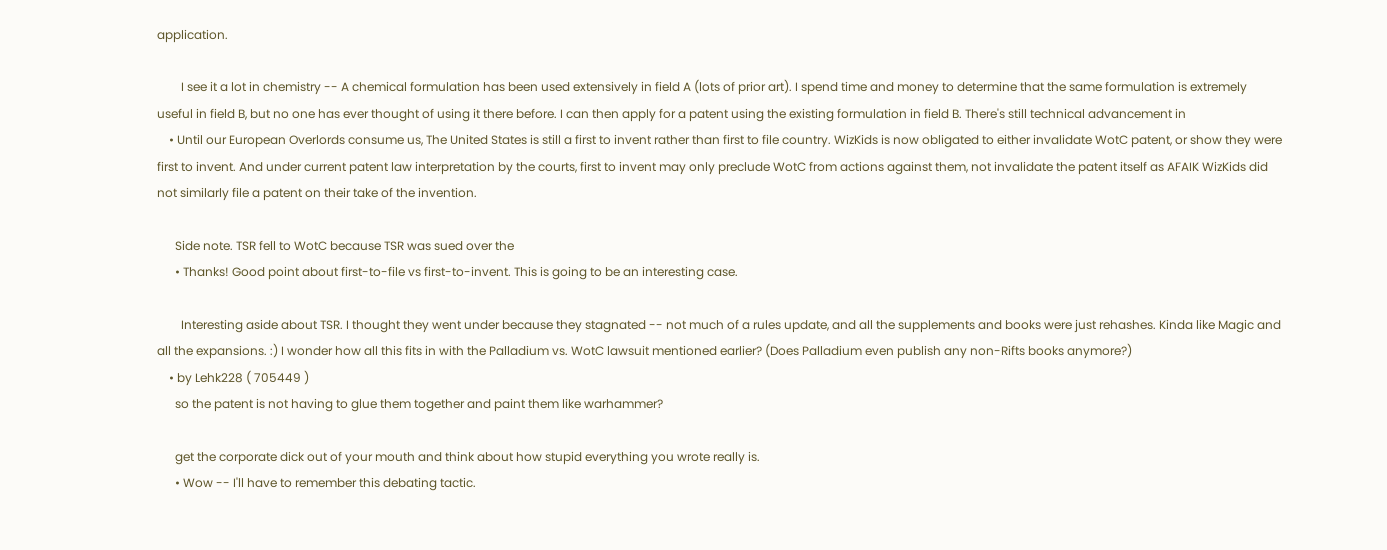application.

        I see it a lot in chemistry -- A chemical formulation has been used extensively in field A (lots of prior art). I spend time and money to determine that the same formulation is extremely useful in field B, but no one has ever thought of using it there before. I can then apply for a patent using the existing formulation in field B. There's still technical advancement in
    • Until our European Overlords consume us, The United States is still a first to invent rather than first to file country. WizKids is now obligated to either invalidate WotC patent, or show they were first to invent. And under current patent law interpretation by the courts, first to invent may only preclude WotC from actions against them, not invalidate the patent itself as AFAIK WizKids did not similarly file a patent on their take of the invention.

      Side note. TSR fell to WotC because TSR was sued over the
      • Thanks! Good point about first-to-file vs first-to-invent. This is going to be an interesting case.

        Interesting aside about TSR. I thought they went under because they stagnated -- not much of a rules update, and all the supplements and books were just rehashes. Kinda like Magic and all the expansions. :) I wonder how all this fits in with the Palladium vs. WotC lawsuit mentioned earlier? (Does Palladium even publish any non-Rifts books anymore?)
    • by Lehk228 ( 705449 )
      so the patent is not having to glue them together and paint them like warhammer?

      get the corporate dick out of your mouth and think about how stupid everything you wrote really is.
      • Wow -- I'll have to remember this debating tactic.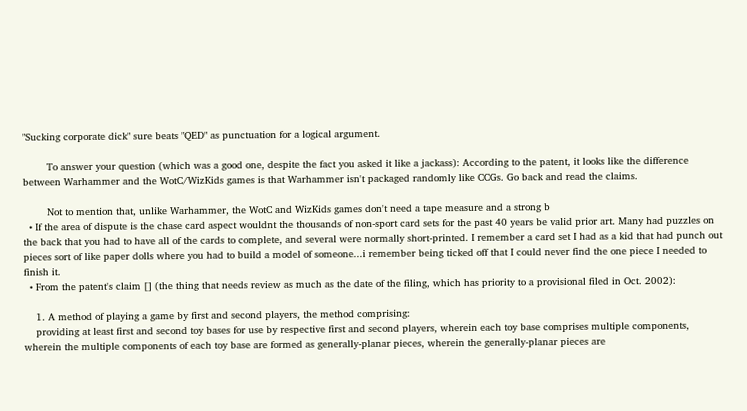"Sucking corporate dick" sure beats "QED" as punctuation for a logical argument.

        To answer your question (which was a good one, despite the fact you asked it like a jackass): According to the patent, it looks like the difference between Warhammer and the WotC/WizKids games is that Warhammer isn't packaged randomly like CCGs. Go back and read the claims.

        Not to mention that, unlike Warhammer, the WotC and WizKids games don't need a tape measure and a strong b
  • If the area of dispute is the chase card aspect wouldnt the thousands of non-sport card sets for the past 40 years be valid prior art. Many had puzzles on the back that you had to have all of the cards to complete, and several were normally short-printed. I remember a card set I had as a kid that had punch out pieces sort of like paper dolls where you had to build a model of someone...i remember being ticked off that I could never find the one piece I needed to finish it.
  • From the patent's claim [] (the thing that needs review as much as the date of the filing, which has priority to a provisional filed in Oct. 2002):

    1. A method of playing a game by first and second players, the method comprising:
    providing at least first and second toy bases for use by respective first and second players, wherein each toy base comprises multiple components, wherein the multiple components of each toy base are formed as generally-planar pieces, wherein the generally-planar pieces are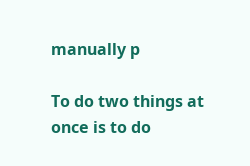manually p

To do two things at once is to do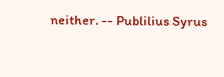neither. -- Publilius Syrus